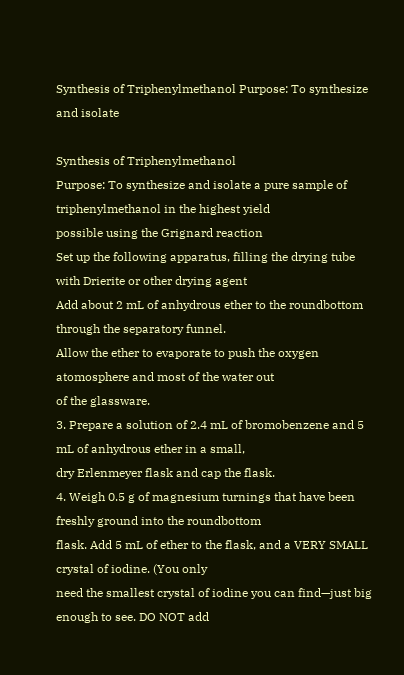Synthesis of Triphenylmethanol Purpose: To synthesize and isolate

Synthesis of Triphenylmethanol
Purpose: To synthesize and isolate a pure sample of triphenylmethanol in the highest yield
possible using the Grignard reaction
Set up the following apparatus, filling the drying tube with Drierite or other drying agent
Add about 2 mL of anhydrous ether to the roundbottom through the separatory funnel.
Allow the ether to evaporate to push the oxygen atomosphere and most of the water out
of the glassware.
3. Prepare a solution of 2.4 mL of bromobenzene and 5 mL of anhydrous ether in a small,
dry Erlenmeyer flask and cap the flask.
4. Weigh 0.5 g of magnesium turnings that have been freshly ground into the roundbottom
flask. Add 5 mL of ether to the flask, and a VERY SMALL crystal of iodine. (You only
need the smallest crystal of iodine you can find—just big enough to see. DO NOT add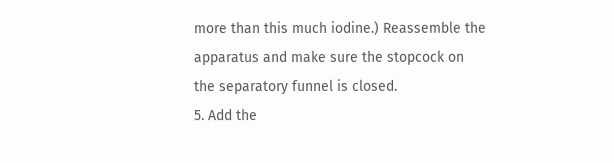more than this much iodine.) Reassemble the apparatus and make sure the stopcock on
the separatory funnel is closed.
5. Add the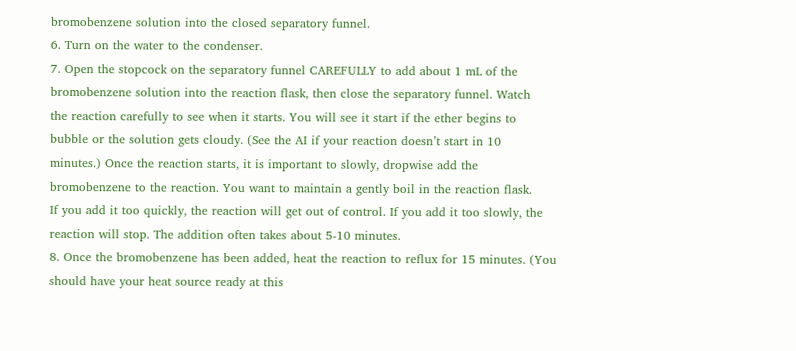bromobenzene solution into the closed separatory funnel.
6. Turn on the water to the condenser.
7. Open the stopcock on the separatory funnel CAREFULLY to add about 1 mL of the
bromobenzene solution into the reaction flask, then close the separatory funnel. Watch
the reaction carefully to see when it starts. You will see it start if the ether begins to
bubble or the solution gets cloudy. (See the AI if your reaction doesn’t start in 10
minutes.) Once the reaction starts, it is important to slowly, dropwise add the
bromobenzene to the reaction. You want to maintain a gently boil in the reaction flask.
If you add it too quickly, the reaction will get out of control. If you add it too slowly, the
reaction will stop. The addition often takes about 5-10 minutes.
8. Once the bromobenzene has been added, heat the reaction to reflux for 15 minutes. (You
should have your heat source ready at this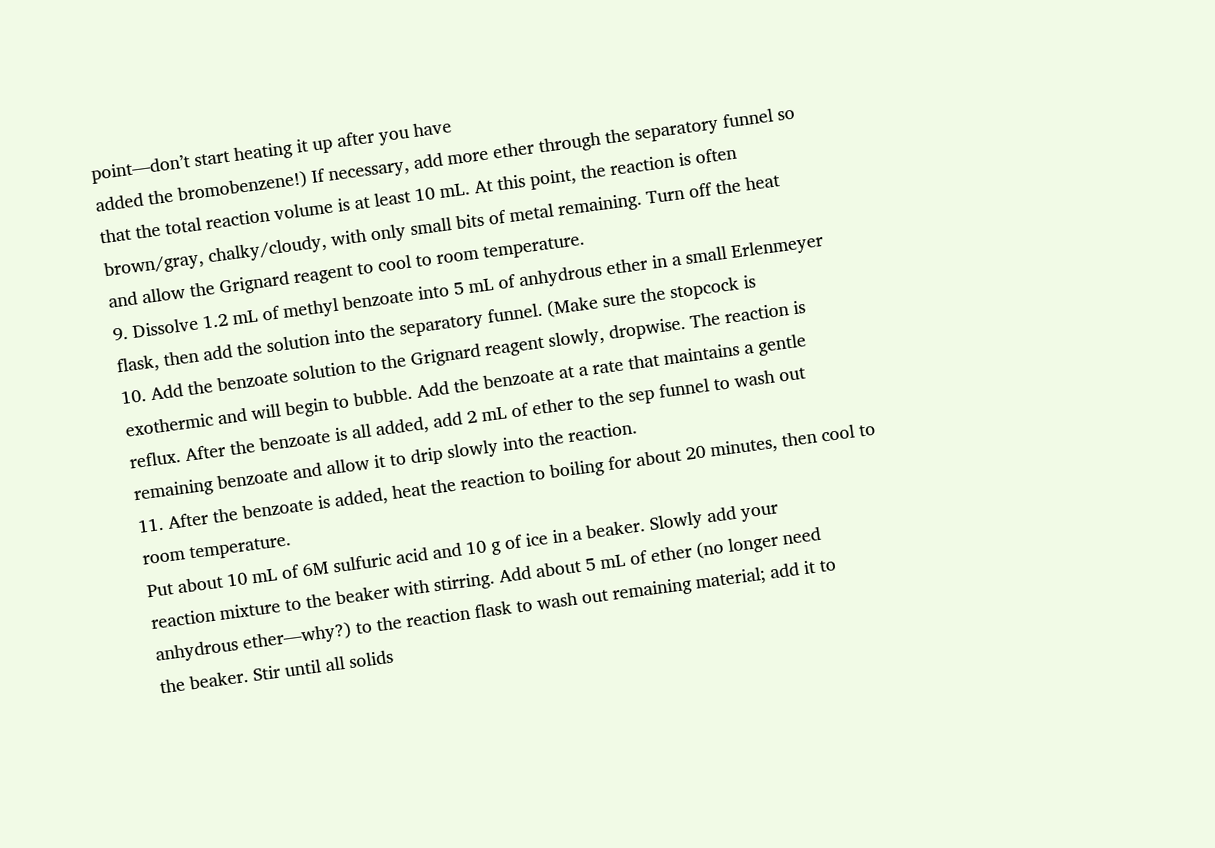point—don’t start heating it up after you have
added the bromobenzene!) If necessary, add more ether through the separatory funnel so
that the total reaction volume is at least 10 mL. At this point, the reaction is often
brown/gray, chalky/cloudy, with only small bits of metal remaining. Turn off the heat
and allow the Grignard reagent to cool to room temperature.
9. Dissolve 1.2 mL of methyl benzoate into 5 mL of anhydrous ether in a small Erlenmeyer
flask, then add the solution into the separatory funnel. (Make sure the stopcock is
10. Add the benzoate solution to the Grignard reagent slowly, dropwise. The reaction is
exothermic and will begin to bubble. Add the benzoate at a rate that maintains a gentle
reflux. After the benzoate is all added, add 2 mL of ether to the sep funnel to wash out
remaining benzoate and allow it to drip slowly into the reaction.
11. After the benzoate is added, heat the reaction to boiling for about 20 minutes, then cool to
room temperature.
Put about 10 mL of 6M sulfuric acid and 10 g of ice in a beaker. Slowly add your
reaction mixture to the beaker with stirring. Add about 5 mL of ether (no longer need
anhydrous ether—why?) to the reaction flask to wash out remaining material; add it to
the beaker. Stir until all solids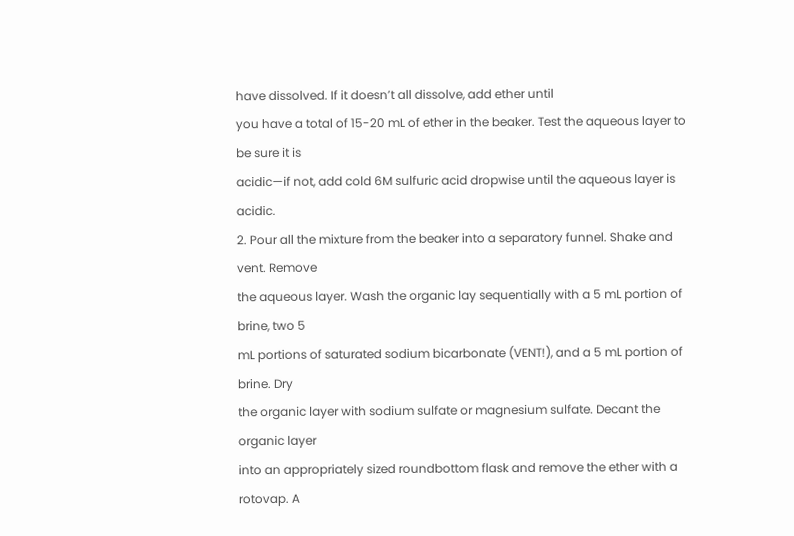have dissolved. If it doesn’t all dissolve, add ether until
you have a total of 15-20 mL of ether in the beaker. Test the aqueous layer to be sure it is
acidic—if not, add cold 6M sulfuric acid dropwise until the aqueous layer is acidic.
2. Pour all the mixture from the beaker into a separatory funnel. Shake and vent. Remove
the aqueous layer. Wash the organic lay sequentially with a 5 mL portion of brine, two 5
mL portions of saturated sodium bicarbonate (VENT!), and a 5 mL portion of brine. Dry
the organic layer with sodium sulfate or magnesium sulfate. Decant the organic layer
into an appropriately sized roundbottom flask and remove the ether with a rotovap. A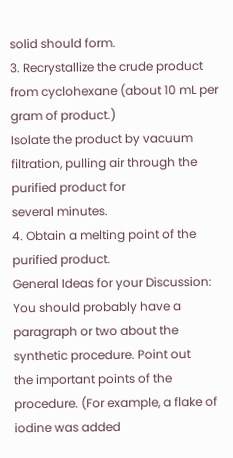solid should form.
3. Recrystallize the crude product from cyclohexane (about 10 mL per gram of product.)
Isolate the product by vacuum filtration, pulling air through the purified product for
several minutes.
4. Obtain a melting point of the purified product.
General Ideas for your Discussion:
You should probably have a paragraph or two about the synthetic procedure. Point out
the important points of the procedure. (For example, a flake of iodine was added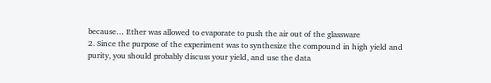because… Ether was allowed to evaporate to push the air out of the glassware
2. Since the purpose of the experiment was to synthesize the compound in high yield and
purity, you should probably discuss your yield, and use the data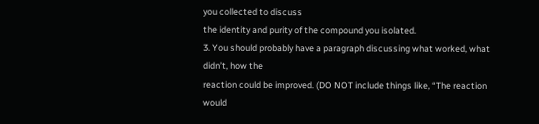you collected to discuss
the identity and purity of the compound you isolated.
3. You should probably have a paragraph discussing what worked, what didn’t, how the
reaction could be improved. (DO NOT include things like, “The reaction would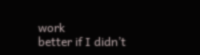work
better if I didn’t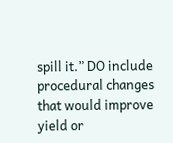spill it.” DO include procedural changes that would improve yield or